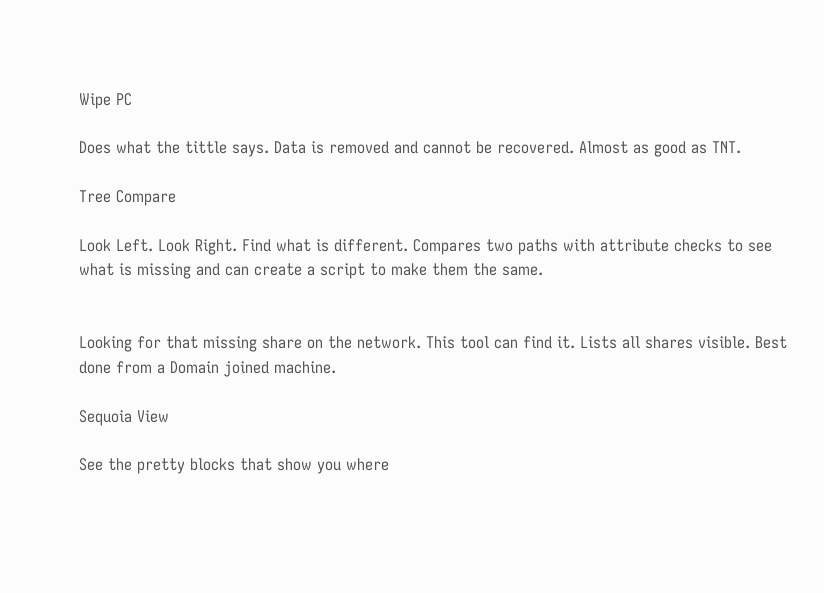Wipe PC

Does what the tittle says. Data is removed and cannot be recovered. Almost as good as TNT.

Tree Compare

Look Left. Look Right. Find what is different. Compares two paths with attribute checks to see what is missing and can create a script to make them the same.


Looking for that missing share on the network. This tool can find it. Lists all shares visible. Best done from a Domain joined machine.

Sequoia View

See the pretty blocks that show you where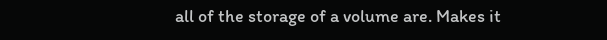all of the storage of a volume are. Makes it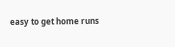easy to get home runs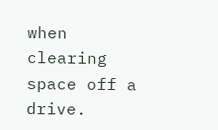when clearing space off a drive.